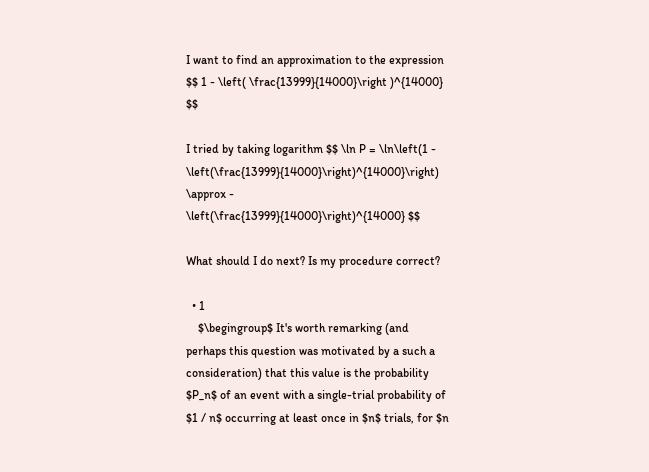I want to find an approximation to the expression $$ 1 - \left( \frac{13999}{14000}\right )^{14000} $$

I tried by taking logarithm $$ \ln P = \ln\left(1 - \left(\frac{13999}{14000}\right)^{14000}\right) \approx - \left(\frac{13999}{14000}\right)^{14000} $$

What should I do next? Is my procedure correct?

  • 1
    $\begingroup$ It's worth remarking (and perhaps this question was motivated by a such a consideration) that this value is the probability $P_n$ of an event with a single-trial probability of $1 / n$ occurring at least once in $n$ trials, for $n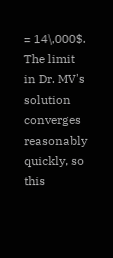= 14\,000$. The limit in Dr. MV's solution converges reasonably quickly, so this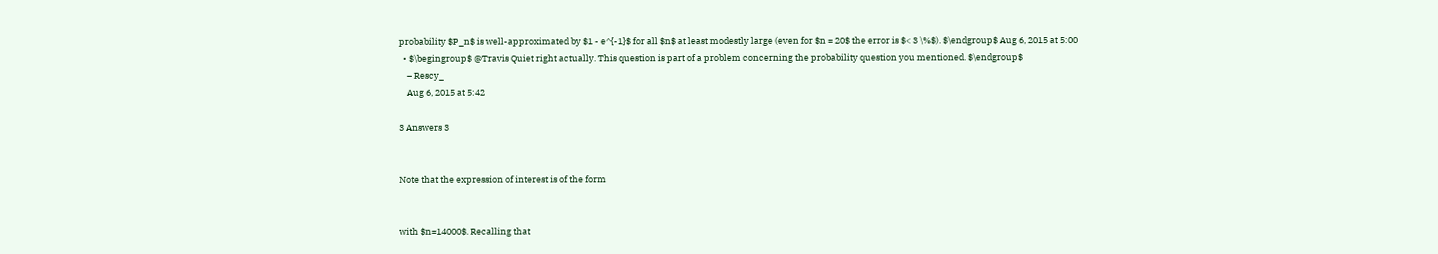probability $P_n$ is well-approximated by $1 - e^{-1}$ for all $n$ at least modestly large (even for $n = 20$ the error is $< 3 \%$). $\endgroup$ Aug 6, 2015 at 5:00
  • $\begingroup$ @Travis Quiet right actually. This question is part of a problem concerning the probability question you mentioned. $\endgroup$
    – Rescy_
    Aug 6, 2015 at 5:42

3 Answers 3


Note that the expression of interest is of the form


with $n=14000$. Recalling that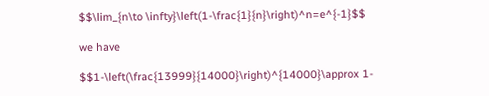$$\lim_{n\to \infty}\left(1-\frac{1}{n}\right)^n=e^{-1}$$

we have

$$1-\left(\frac{13999}{14000}\right)^{14000}\approx 1-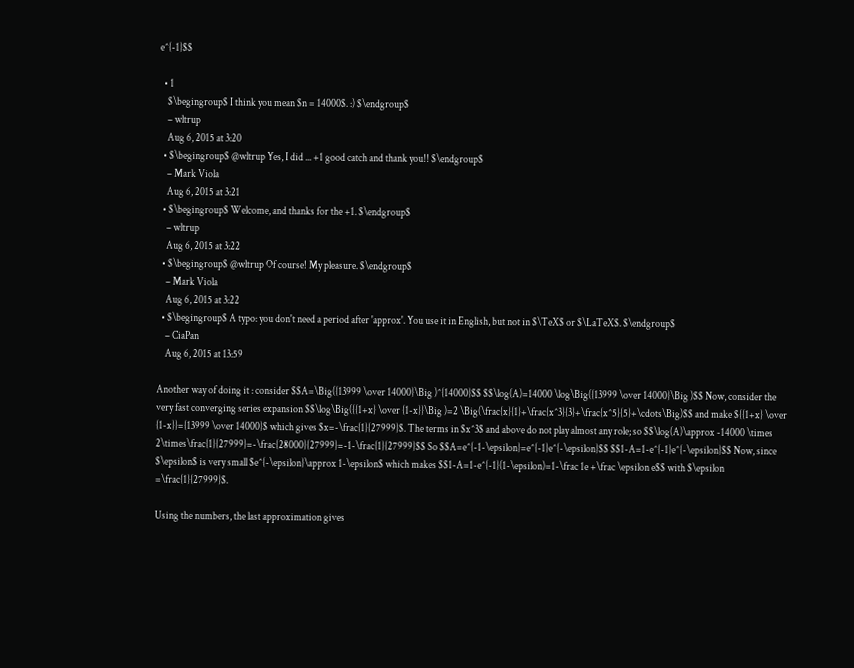e^{-1}$$

  • 1
    $\begingroup$ I think you mean $n = 14000$. :) $\endgroup$
    – wltrup
    Aug 6, 2015 at 3:20
  • $\begingroup$ @wltrup Yes, I did ... +1 good catch and thank you!! $\endgroup$
    – Mark Viola
    Aug 6, 2015 at 3:21
  • $\begingroup$ Welcome, and thanks for the +1. $\endgroup$
    – wltrup
    Aug 6, 2015 at 3:22
  • $\begingroup$ @wltrup Of course! My pleasure. $\endgroup$
    – Mark Viola
    Aug 6, 2015 at 3:22
  • $\begingroup$ A typo: you don't need a period after 'approx'. You use it in English, but not in $\TeX$ or $\LaTeX$. $\endgroup$
    – CiaPan
    Aug 6, 2015 at 13:59

Another way of doing it : consider $$A=\Big({13999 \over 14000}\Big )^{14000}$$ $$\log(A)=14000 \log\Big({13999 \over 14000}\Big )$$ Now, consider the very fast converging series expansion $$\log\Big({{1+x} \over {1-x}}\Big )=2 \Big(\frac{x}{1}+\frac{x^3}{3}+\frac{x^5}{5}+\cdots\Big)$$ and make ${{1+x} \over {1-x}}={13999 \over 14000}$ which gives $x=-\frac{1}{27999}$. The terms in $x^3$ and above do not play almost any role; so $$\log(A)\approx -14000 \times 2\times\frac{1}{27999}=-\frac{28000}{27999}=-1-\frac{1}{27999}$$ So $$A=e^{-1-\epsilon}=e^{-1}e^{-\epsilon}$$ $$1-A=1-e^{-1}e^{-\epsilon}$$ Now, since $\epsilon$ is very small $e^{-\epsilon}\approx 1-\epsilon$ which makes $$1-A=1-e^{-1}(1-\epsilon)=1-\frac 1e +\frac \epsilon e$$ with $\epsilon =\frac{1}{27999}$.

Using the numbers, the last approximation gives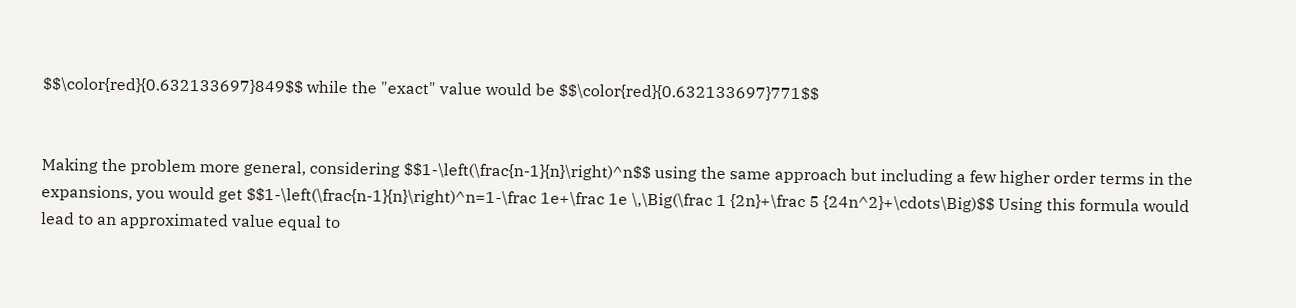$$\color{red}{0.632133697}849$$ while the "exact" value would be $$\color{red}{0.632133697}771$$


Making the problem more general, considering $$1-\left(\frac{n-1}{n}\right)^n$$ using the same approach but including a few higher order terms in the expansions, you would get $$1-\left(\frac{n-1}{n}\right)^n=1-\frac 1e+\frac 1e \,\Big(\frac 1 {2n}+\frac 5 {24n^2}+\cdots\Big)$$ Using this formula would lead to an approximated value equal to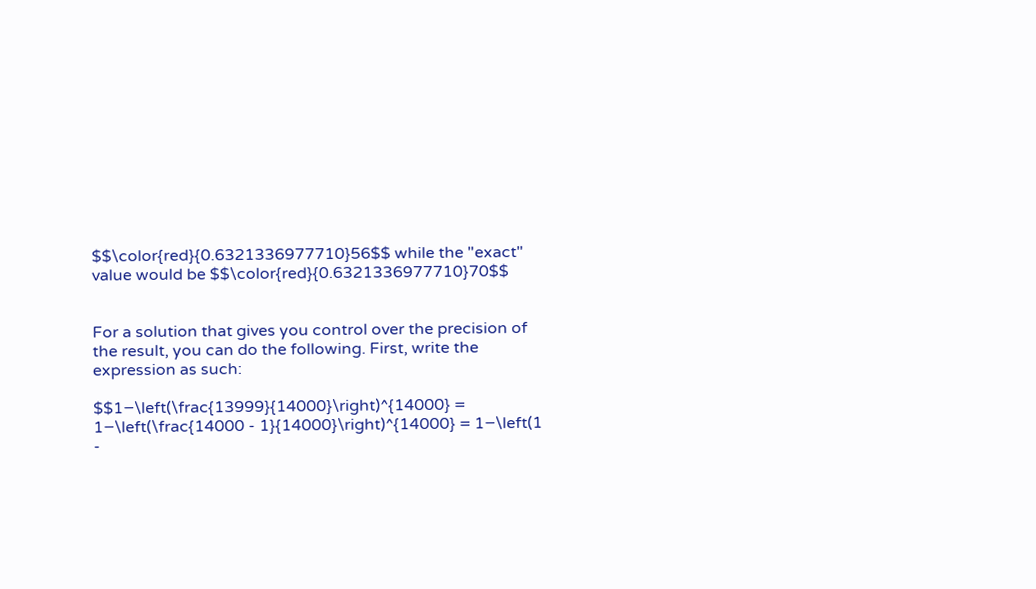$$\color{red}{0.6321336977710}56$$ while the "exact" value would be $$\color{red}{0.6321336977710}70$$


For a solution that gives you control over the precision of the result, you can do the following. First, write the expression as such:

$$1−\left(\frac{13999}{14000}\right)^{14000} = 1−\left(\frac{14000 - 1}{14000}\right)^{14000} = 1−\left(1 -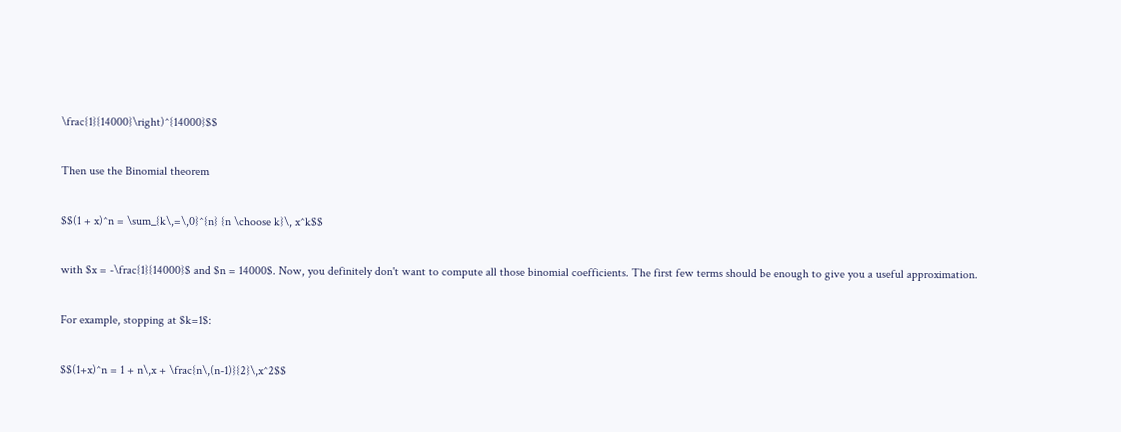\frac{1}{14000}\right)^{14000}$$

Then use the Binomial theorem

$$(1 + x)^n = \sum_{k\,=\,0}^{n} {n \choose k}\, x^k$$

with $x = -\frac{1}{14000}$ and $n = 14000$. Now, you definitely don't want to compute all those binomial coefficients. The first few terms should be enough to give you a useful approximation.

For example, stopping at $k=1$:

$$(1+x)^n = 1 + n\,x + \frac{n\,(n-1)}{2}\,x^2$$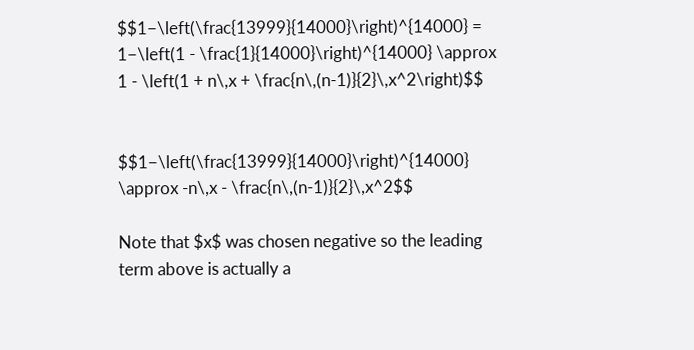$$1−\left(\frac{13999}{14000}\right)^{14000} = 1−\left(1 - \frac{1}{14000}\right)^{14000} \approx 1 - \left(1 + n\,x + \frac{n\,(n-1)}{2}\,x^2\right)$$


$$1−\left(\frac{13999}{14000}\right)^{14000} \approx -n\,x - \frac{n\,(n-1)}{2}\,x^2$$

Note that $x$ was chosen negative so the leading term above is actually a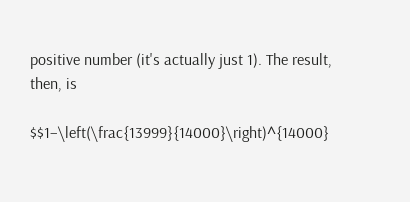positive number (it's actually just 1). The result, then, is

$$1−\left(\frac{13999}{14000}\right)^{14000}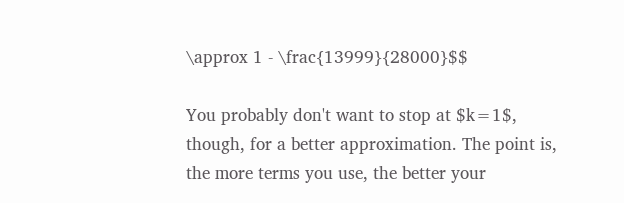\approx 1 - \frac{13999}{28000}$$

You probably don't want to stop at $k=1$, though, for a better approximation. The point is, the more terms you use, the better your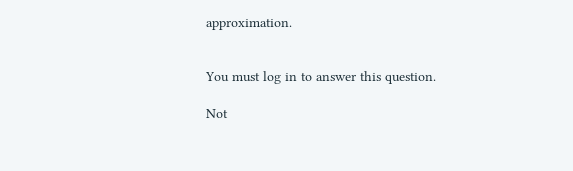approximation.


You must log in to answer this question.

Not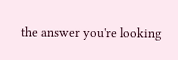the answer you're looking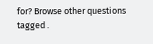for? Browse other questions tagged .